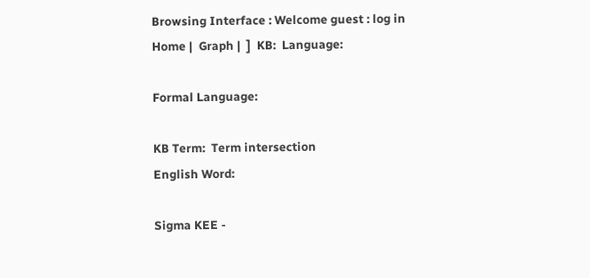Browsing Interface : Welcome guest : log in
Home |  Graph |  ]  KB:  Language:

Formal Language:

KB Term:  Term intersection
English Word:

Sigma KEE -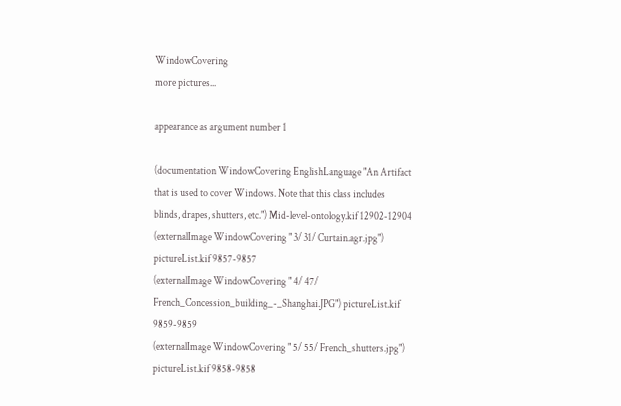WindowCovering
more pictures...

appearance as argument number 1

(documentation WindowCovering EnglishLanguage "An Artifact that is used to cover Windows. Note that this class includes blinds, drapes, shutters, etc.") Mid-level-ontology.kif 12902-12904
(externalImage WindowCovering " 3/ 31/ Curtain.agr.jpg") pictureList.kif 9857-9857
(externalImage WindowCovering " 4/ 47/ French_Concession_building_-_Shanghai.JPG") pictureList.kif 9859-9859
(externalImage WindowCovering " 5/ 55/ French_shutters.jpg") pictureList.kif 9858-9858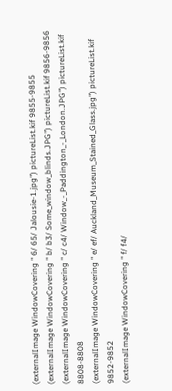(externalImage WindowCovering " 6/ 65/ Jalousie-1.jpg") pictureList.kif 9855-9855
(externalImage WindowCovering " b/ b3/ Some_window_blinds.JPG") pictureList.kif 9856-9856
(externalImage WindowCovering " c/ c4/ Window_-_Paddington_-_London.JPG") pictureList.kif 8808-8808
(externalImage WindowCovering " e/ ef/ Auckland_Museum_Stained_Glass.jpg") pictureList.kif 9852-9852
(externalImage WindowCovering " f/ f4/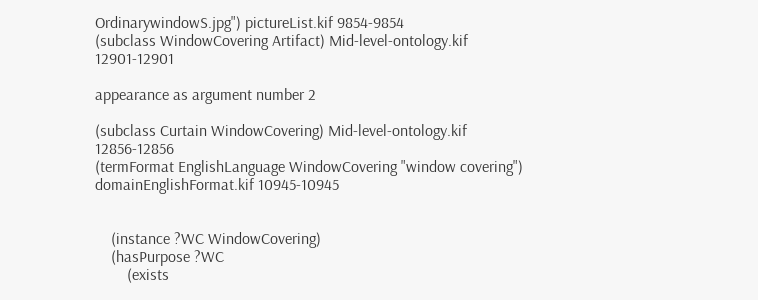OrdinarywindowS.jpg") pictureList.kif 9854-9854
(subclass WindowCovering Artifact) Mid-level-ontology.kif 12901-12901

appearance as argument number 2

(subclass Curtain WindowCovering) Mid-level-ontology.kif 12856-12856
(termFormat EnglishLanguage WindowCovering "window covering") domainEnglishFormat.kif 10945-10945


    (instance ?WC WindowCovering)
    (hasPurpose ?WC
        (exists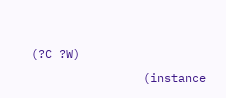(?C ?W)
                (instance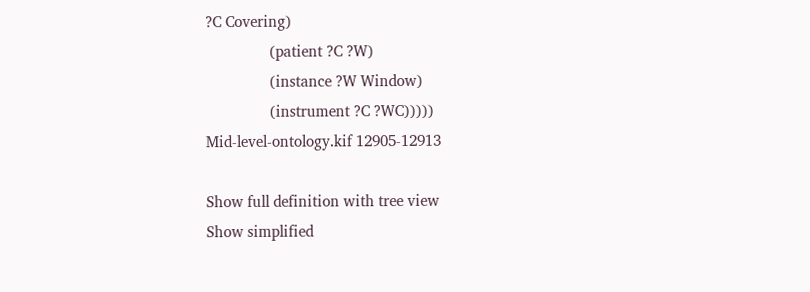?C Covering)
                (patient ?C ?W)
                (instance ?W Window)
                (instrument ?C ?WC)))))
Mid-level-ontology.kif 12905-12913

Show full definition with tree view
Show simplified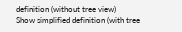definition (without tree view)
Show simplified definition (with tree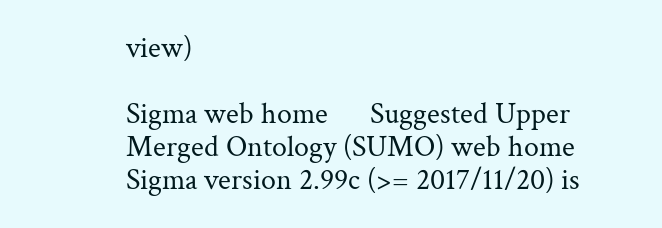view)

Sigma web home      Suggested Upper Merged Ontology (SUMO) web home
Sigma version 2.99c (>= 2017/11/20) is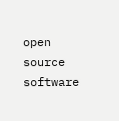open source software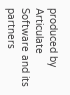produced by Articulate Software and its partners